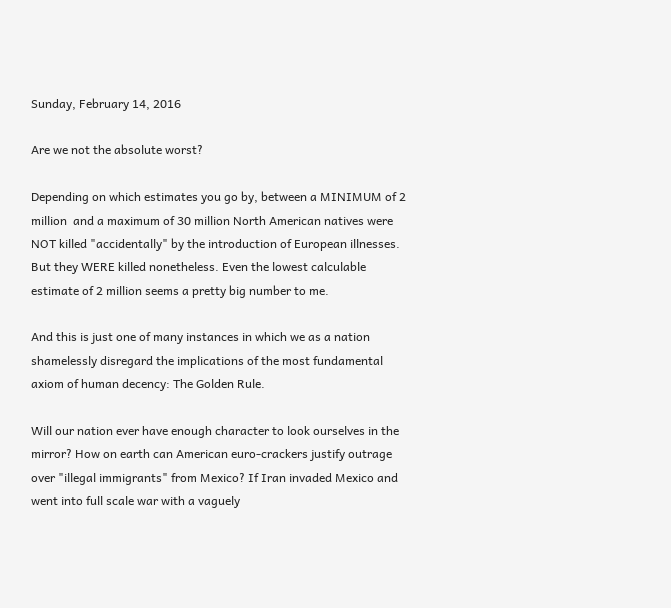Sunday, February 14, 2016

Are we not the absolute worst?

Depending on which estimates you go by, between a MINIMUM of 2 million  and a maximum of 30 million North American natives were NOT killed "accidentally" by the introduction of European illnesses. But they WERE killed nonetheless. Even the lowest calculable estimate of 2 million seems a pretty big number to me.

And this is just one of many instances in which we as a nation shamelessly disregard the implications of the most fundamental axiom of human decency: The Golden Rule.

Will our nation ever have enough character to look ourselves in the mirror? How on earth can American euro-crackers justify outrage over "illegal immigrants" from Mexico? If Iran invaded Mexico and went into full scale war with a vaguely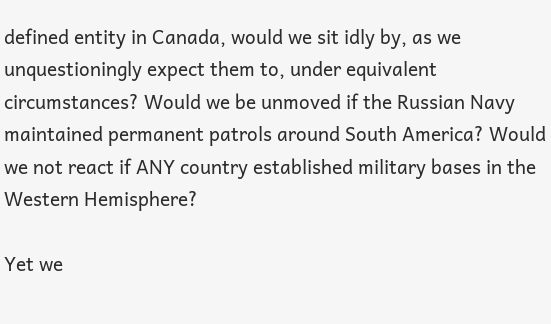defined entity in Canada, would we sit idly by, as we unquestioningly expect them to, under equivalent circumstances? Would we be unmoved if the Russian Navy maintained permanent patrols around South America? Would we not react if ANY country established military bases in the Western Hemisphere?

Yet we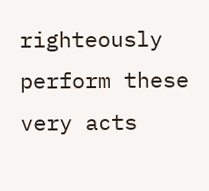righteously perform these very acts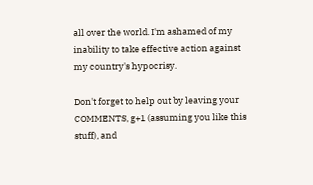all over the world. I'm ashamed of my inability to take effective action against my country's hypocrisy.

Don't forget to help out by leaving your COMMENTS, g+1 (assuming you like this stuff), and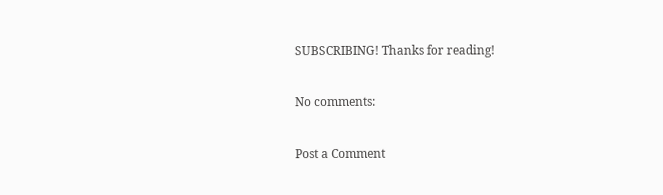SUBSCRIBING! Thanks for reading!

No comments:

Post a Comment